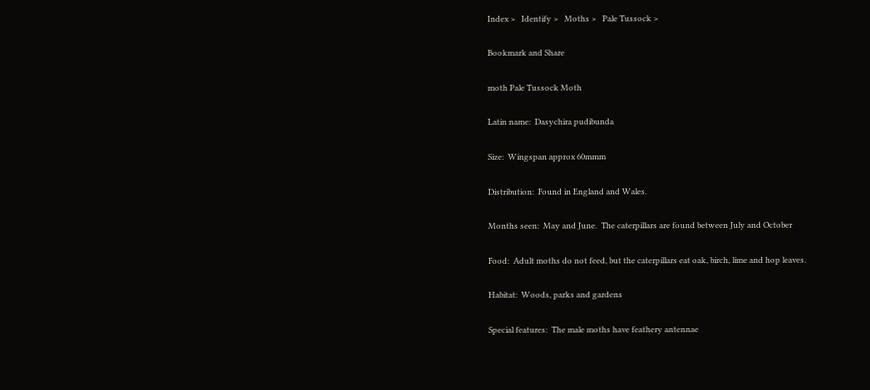Index >   Identify >   Moths >   Pale Tussock >

Bookmark and Share

moth Pale Tussock Moth

Latin name:  Dasychira pudibunda

Size:  Wingspan approx 60mmm

Distribution:  Found in England and Wales.

Months seen:  May and June.  The caterpillars are found between July and October

Food:  Adult moths do not feed, but the caterpillars eat oak, birch, lime and hop leaves.

Habitat:  Woods, parks and gardens

Special features:  The male moths have feathery antennae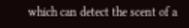which can detect the scent of a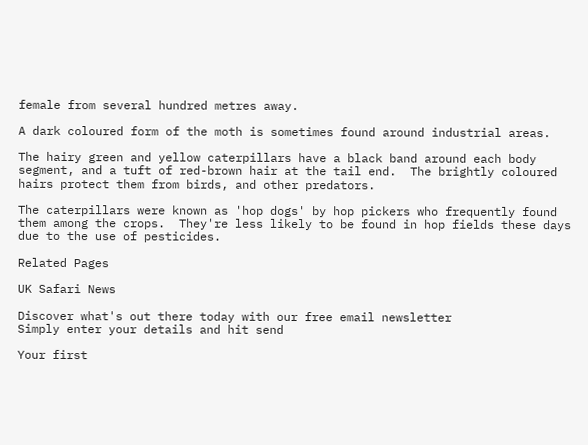female from several hundred metres away.

A dark coloured form of the moth is sometimes found around industrial areas.

The hairy green and yellow caterpillars have a black band around each body segment, and a tuft of red-brown hair at the tail end.  The brightly coloured hairs protect them from birds, and other predators.

The caterpillars were known as 'hop dogs' by hop pickers who frequently found them among the crops.  They're less likely to be found in hop fields these days due to the use of pesticides.

Related Pages

UK Safari News

Discover what's out there today with our free email newsletter
Simply enter your details and hit send

Your first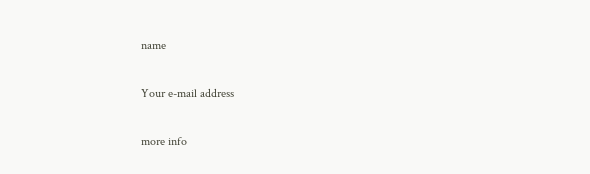name

Your e-mail address

more info